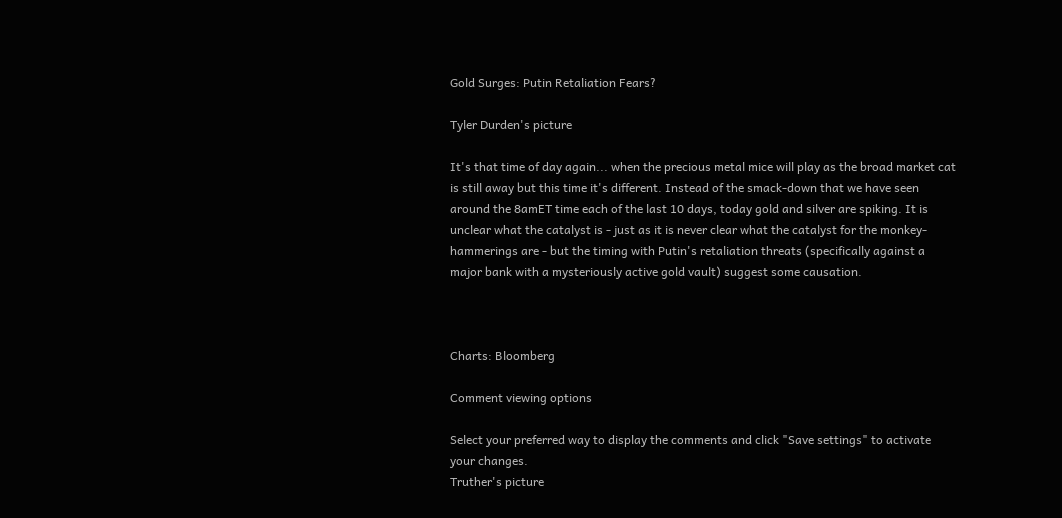Gold Surges: Putin Retaliation Fears?

Tyler Durden's picture

It's that time of day again... when the precious metal mice will play as the broad market cat is still away but this time it's different. Instead of the smack-down that we have seen around the 8amET time each of the last 10 days, today gold and silver are spiking. It is unclear what the catalyst is - just as it is never clear what the catalyst for the monkey-hammerings are - but the timing with Putin's retaliation threats (specifically against a major bank with a mysteriously active gold vault) suggest some causation.



Charts: Bloomberg

Comment viewing options

Select your preferred way to display the comments and click "Save settings" to activate your changes.
Truther's picture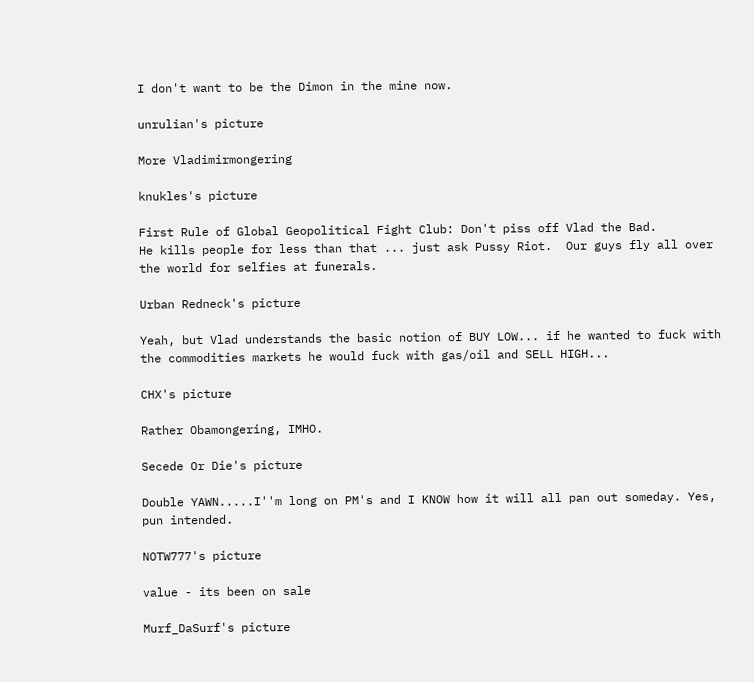I don't want to be the Dimon in the mine now.

unrulian's picture

More Vladimirmongering

knukles's picture

First Rule of Global Geopolitical Fight Club: Don't piss off Vlad the Bad.
He kills people for less than that ... just ask Pussy Riot.  Our guys fly all over the world for selfies at funerals.

Urban Redneck's picture

Yeah, but Vlad understands the basic notion of BUY LOW... if he wanted to fuck with the commodities markets he would fuck with gas/oil and SELL HIGH...

CHX's picture

Rather Obamongering, IMHO.

Secede Or Die's picture

Double YAWN.....I''m long on PM's and I KNOW how it will all pan out someday. Yes, pun intended.

NOTW777's picture

value - its been on sale

Murf_DaSurf's picture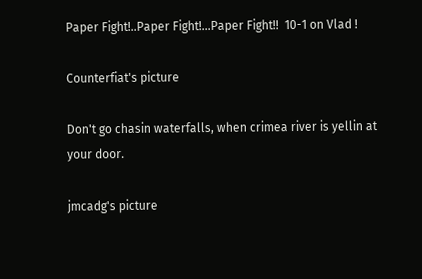Paper Fight!..Paper Fight!...Paper Fight!!  10-1 on Vlad !

Counterfiat's picture

Don't go chasin waterfalls, when crimea river is yellin at your door.

jmcadg's picture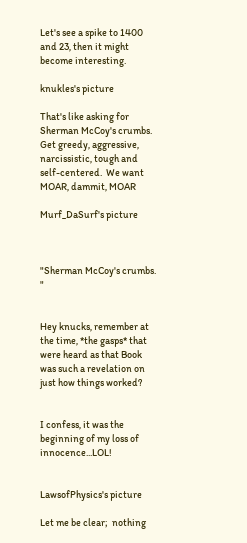Let's see a spike to 1400 and 23, then it might become interesting.

knukles's picture

That's like asking for Sherman McCoy's crumbs.  Get greedy, aggressive, narcissistic, tough and self-centered.  We want MOAR, dammit, MOAR

Murf_DaSurf's picture



"Sherman McCoy's crumbs. "


Hey knucks, remember at the time, *the gasps* that were heard as that Book was such a revelation on just how things worked?


I confess, it was the beginning of my loss of innocence...LOL!


LawsofPhysics's picture

Let me be clear;  nothing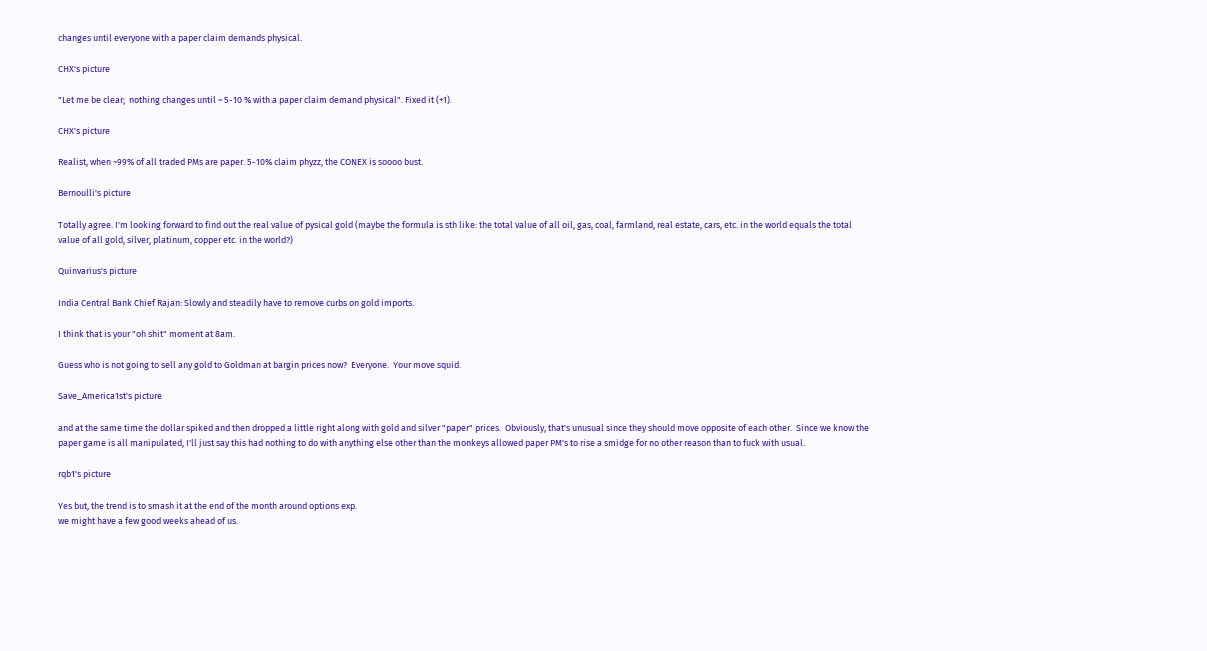changes until everyone with a paper claim demands physical.

CHX's picture

"Let me be clear;  nothing changes until ~ 5-10 % with a paper claim demand physical". Fixed it (+1).

CHX's picture

Realist, when ~99% of all traded PMs are paper. 5-10% claim phyzz, the CONEX is soooo bust.

Bernoulli's picture

Totally agree. I'm looking forward to find out the real value of pysical gold (maybe the formula is sth like: the total value of all oil, gas, coal, farmland, real estate, cars, etc. in the world equals the total value of all gold, silver, platinum, copper etc. in the world?)

Quinvarius's picture

India Central Bank Chief Rajan: Slowly and steadily have to remove curbs on gold imports.

I think that is your "oh shit" moment at 8am.

Guess who is not going to sell any gold to Goldman at bargin prices now?  Everyone.  Your move squid.

Save_America1st's picture

and at the same time the dollar spiked and then dropped a little right along with gold and silver "paper" prices.  Obviously, that's unusual since they should move opposite of each other.  Since we know the paper game is all manipulated, I'll just say this had nothing to do with anything else other than the monkeys allowed paper PM's to rise a smidge for no other reason than to fuck with usual.

rqb1's picture

Yes but, the trend is to smash it at the end of the month around options exp.
we might have a few good weeks ahead of us.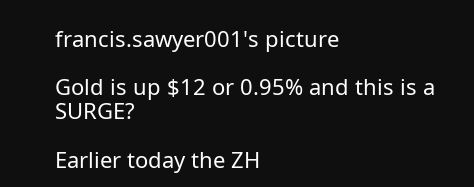francis.sawyer001's picture

Gold is up $12 or 0.95% and this is a SURGE?

Earlier today the ZH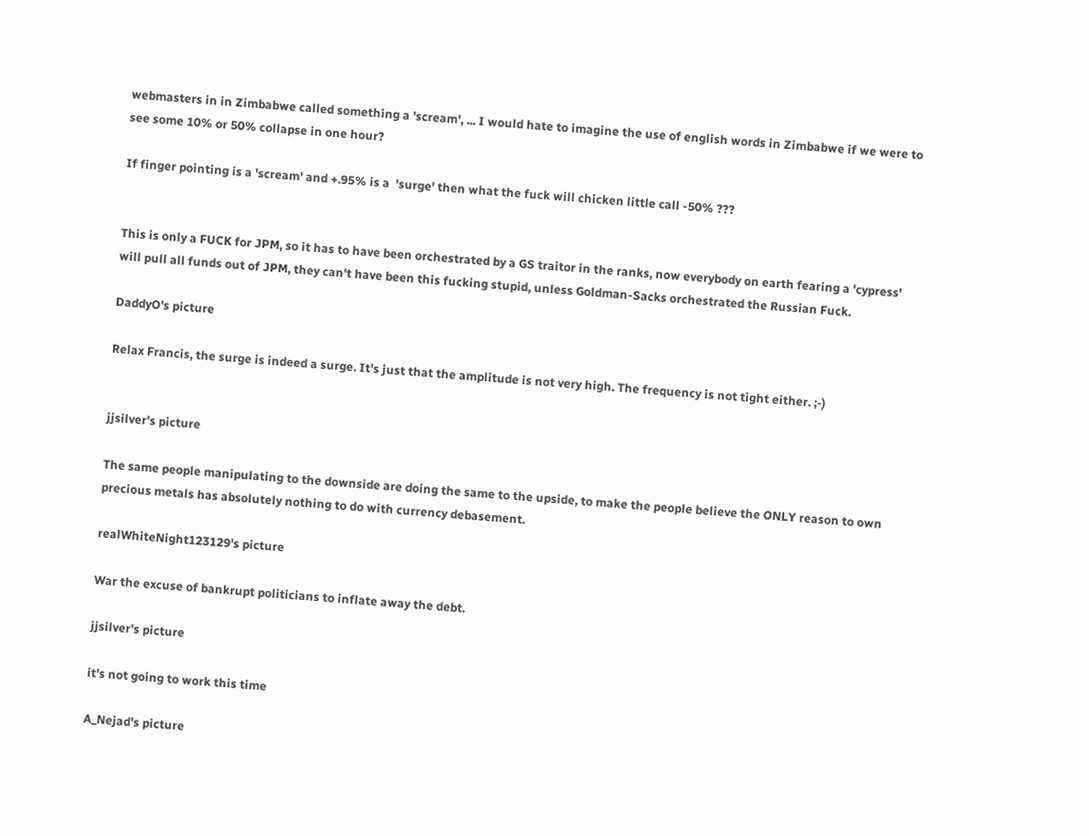webmasters in in Zimbabwe called something a 'scream', ... I would hate to imagine the use of english words in Zimbabwe if we were to see some 10% or 50% collapse in one hour?

If finger pointing is a 'scream' and +.95% is a  'surge' then what the fuck will chicken little call -50% ???


This is only a FUCK for JPM, so it has to have been orchestrated by a GS traitor in the ranks, now everybody on earth fearing a 'cypress' will pull all funds out of JPM, they can't have been this fucking stupid, unless Goldman-Sacks orchestrated the Russian Fuck.

DaddyO's picture

Relax Francis, the surge is indeed a surge. It's just that the amplitude is not very high. The frequency is not tight either. ;-)


jjsilver's picture

The same people manipulating to the downside are doing the same to the upside, to make the people believe the ONLY reason to own precious metals has absolutely nothing to do with currency debasement.

realWhiteNight123129's picture

War the excuse of bankrupt politicians to inflate away the debt.

jjsilver's picture

it's not going to work this time

A_Nejad's picture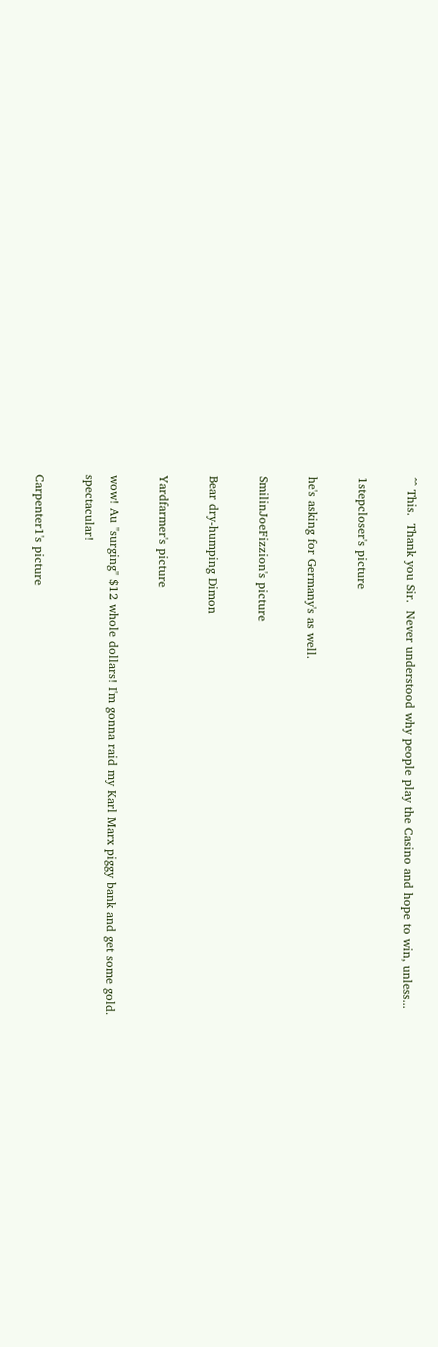^^ This.  Thank you Sir.  Never understood why people play the Casino and hope to win, unless...

1stepcloser's picture

he's asking for Germany's as well.

SmilinJoeFizzion's picture

Bear dry-humping Dimon

Yardfarmer's picture

wow! Au "surging" $12 whole dollars! I'm gonna raid my Karl Marx piggy bank and get some gold. spectacular!

Carpenter1's picture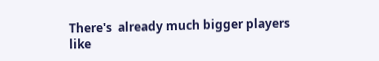There's  already much bigger players like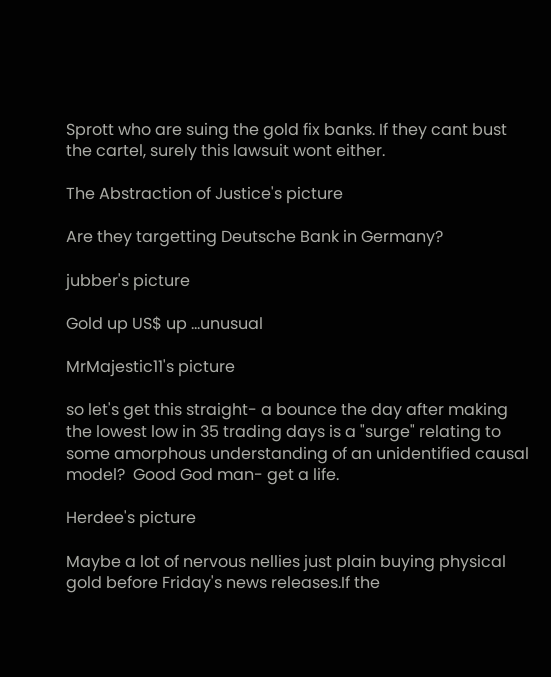Sprott who are suing the gold fix banks. If they cant bust the cartel, surely this lawsuit wont either.

The Abstraction of Justice's picture

Are they targetting Deutsche Bank in Germany?

jubber's picture

Gold up US$ up ...unusual

MrMajestic11's picture

so let's get this straight- a bounce the day after making the lowest low in 35 trading days is a "surge" relating to some amorphous understanding of an unidentified causal model?  Good God man- get a life.

Herdee's picture

Maybe a lot of nervous nellies just plain buying physical gold before Friday's news releases.If the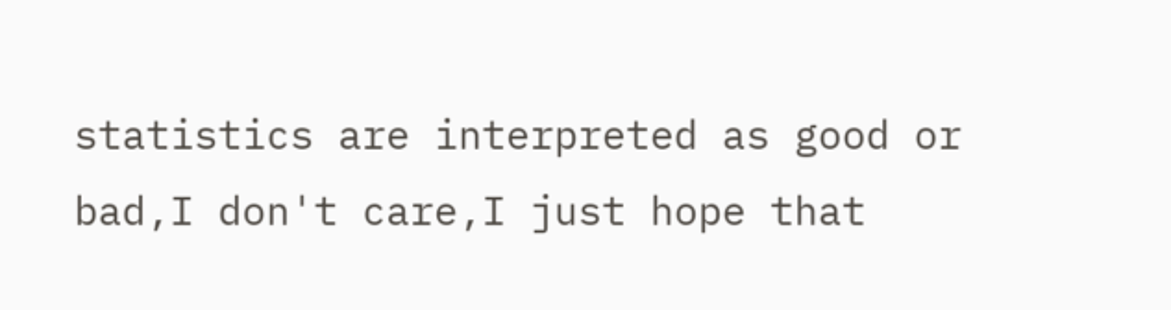statistics are interpreted as good or bad,I don't care,I just hope that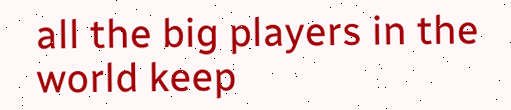all the big players in the world keep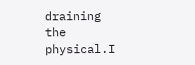draining the physical.I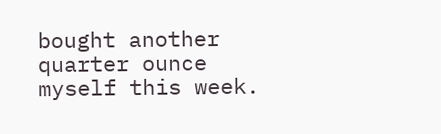bought another quarter ounce myself this week.